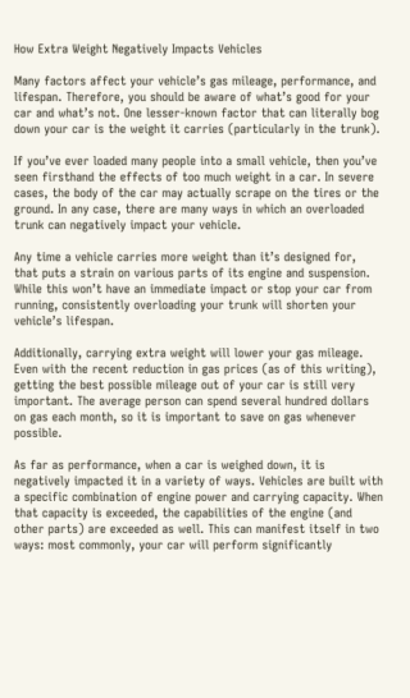How Extra Weight Negatively Impacts Vehicles

Many factors affect your vehicle’s gas mileage, performance, and lifespan. Therefore, you should be aware of what’s good for your car and what’s not. One lesser-known factor that can literally bog down your car is the weight it carries (particularly in the trunk).

If you’ve ever loaded many people into a small vehicle, then you’ve seen firsthand the effects of too much weight in a car. In severe cases, the body of the car may actually scrape on the tires or the ground. In any case, there are many ways in which an overloaded trunk can negatively impact your vehicle.

Any time a vehicle carries more weight than it’s designed for, that puts a strain on various parts of its engine and suspension. While this won’t have an immediate impact or stop your car from running, consistently overloading your trunk will shorten your vehicle’s lifespan.

Additionally, carrying extra weight will lower your gas mileage. Even with the recent reduction in gas prices (as of this writing), getting the best possible mileage out of your car is still very important. The average person can spend several hundred dollars on gas each month, so it is important to save on gas whenever possible.

As far as performance, when a car is weighed down, it is negatively impacted it in a variety of ways. Vehicles are built with a specific combination of engine power and carrying capacity. When that capacity is exceeded, the capabilities of the engine (and other parts) are exceeded as well. This can manifest itself in two ways: most commonly, your car will perform significantly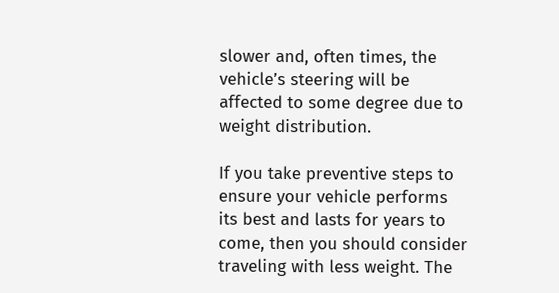slower and, often times, the vehicle’s steering will be affected to some degree due to weight distribution.

If you take preventive steps to ensure your vehicle performs its best and lasts for years to come, then you should consider traveling with less weight. The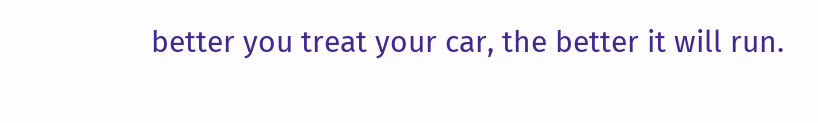better you treat your car, the better it will run.